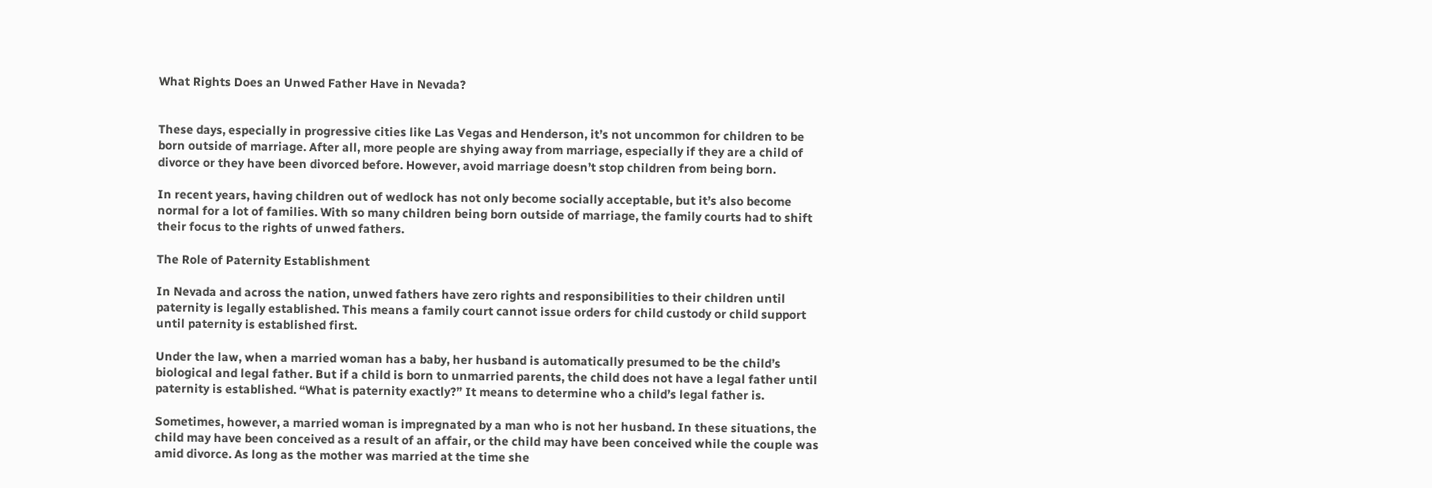What Rights Does an Unwed Father Have in Nevada?


These days, especially in progressive cities like Las Vegas and Henderson, it’s not uncommon for children to be born outside of marriage. After all, more people are shying away from marriage, especially if they are a child of divorce or they have been divorced before. However, avoid marriage doesn’t stop children from being born.

In recent years, having children out of wedlock has not only become socially acceptable, but it’s also become normal for a lot of families. With so many children being born outside of marriage, the family courts had to shift their focus to the rights of unwed fathers.

The Role of Paternity Establishment

In Nevada and across the nation, unwed fathers have zero rights and responsibilities to their children until paternity is legally established. This means a family court cannot issue orders for child custody or child support until paternity is established first.

Under the law, when a married woman has a baby, her husband is automatically presumed to be the child’s biological and legal father. But if a child is born to unmarried parents, the child does not have a legal father until paternity is established. “What is paternity exactly?” It means to determine who a child’s legal father is.

Sometimes, however, a married woman is impregnated by a man who is not her husband. In these situations, the child may have been conceived as a result of an affair, or the child may have been conceived while the couple was amid divorce. As long as the mother was married at the time she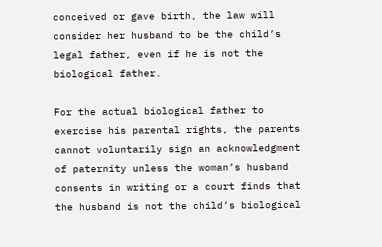conceived or gave birth, the law will consider her husband to be the child’s legal father, even if he is not the biological father.

For the actual biological father to exercise his parental rights, the parents cannot voluntarily sign an acknowledgment of paternity unless the woman’s husband consents in writing or a court finds that the husband is not the child’s biological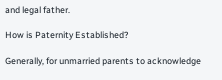and legal father.

How is Paternity Established?

Generally, for unmarried parents to acknowledge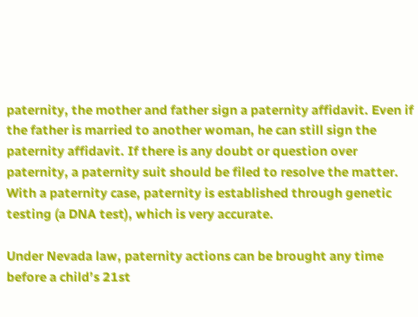paternity, the mother and father sign a paternity affidavit. Even if the father is married to another woman, he can still sign the paternity affidavit. If there is any doubt or question over paternity, a paternity suit should be filed to resolve the matter. With a paternity case, paternity is established through genetic testing (a DNA test), which is very accurate.

Under Nevada law, paternity actions can be brought any time before a child’s 21st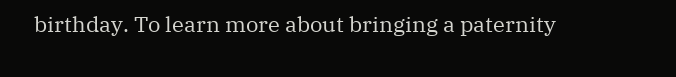birthday. To learn more about bringing a paternity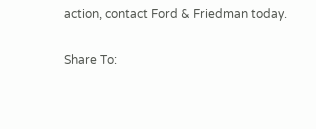action, contact Ford & Friedman today.

Share To: